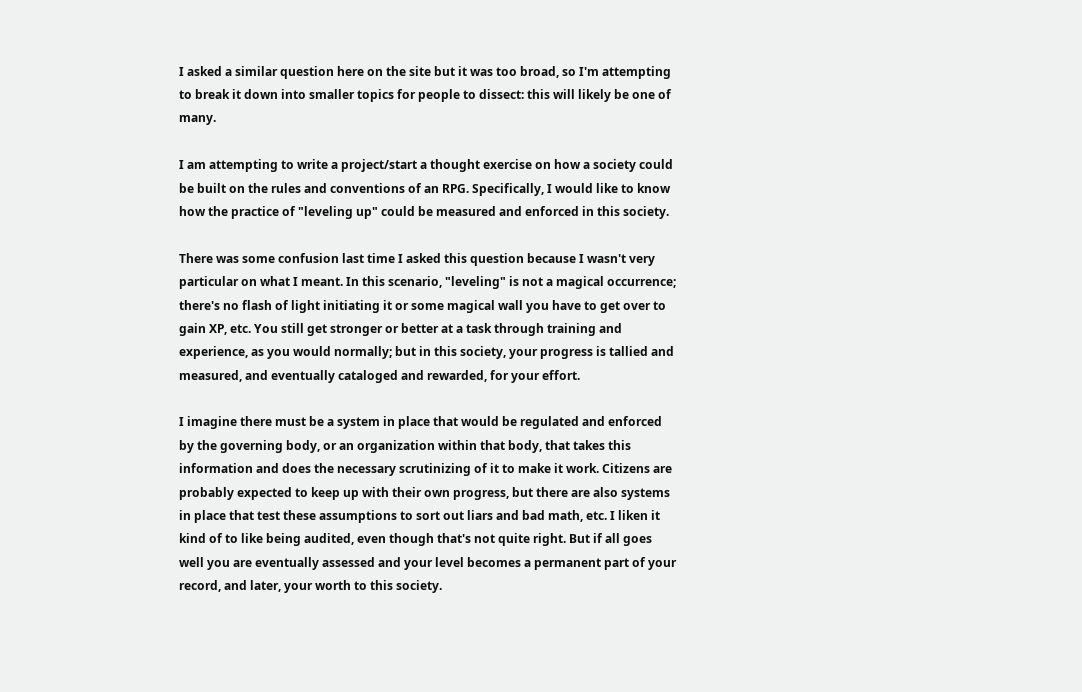I asked a similar question here on the site but it was too broad, so I'm attempting to break it down into smaller topics for people to dissect: this will likely be one of many.

I am attempting to write a project/start a thought exercise on how a society could be built on the rules and conventions of an RPG. Specifically, I would like to know how the practice of "leveling up" could be measured and enforced in this society.

There was some confusion last time I asked this question because I wasn't very particular on what I meant. In this scenario, "leveling" is not a magical occurrence; there's no flash of light initiating it or some magical wall you have to get over to gain XP, etc. You still get stronger or better at a task through training and experience, as you would normally; but in this society, your progress is tallied and measured, and eventually cataloged and rewarded, for your effort.

I imagine there must be a system in place that would be regulated and enforced by the governing body, or an organization within that body, that takes this information and does the necessary scrutinizing of it to make it work. Citizens are probably expected to keep up with their own progress, but there are also systems in place that test these assumptions to sort out liars and bad math, etc. I liken it kind of to like being audited, even though that's not quite right. But if all goes well you are eventually assessed and your level becomes a permanent part of your record, and later, your worth to this society.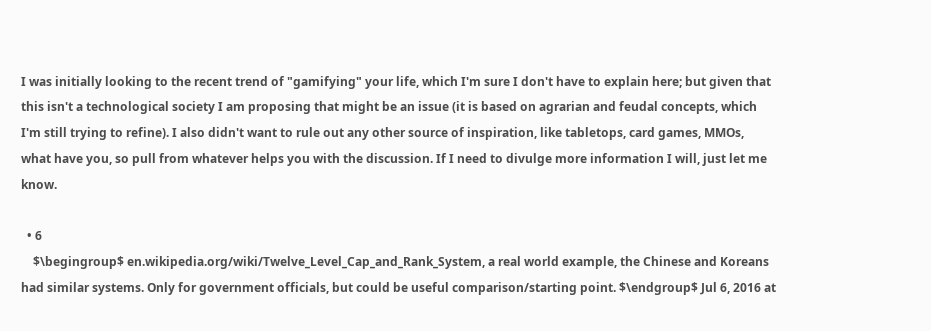I was initially looking to the recent trend of "gamifying" your life, which I'm sure I don't have to explain here; but given that this isn't a technological society I am proposing that might be an issue (it is based on agrarian and feudal concepts, which I'm still trying to refine). I also didn't want to rule out any other source of inspiration, like tabletops, card games, MMOs, what have you, so pull from whatever helps you with the discussion. If I need to divulge more information I will, just let me know.

  • 6
    $\begingroup$ en.wikipedia.org/wiki/Twelve_Level_Cap_and_Rank_System, a real world example, the Chinese and Koreans had similar systems. Only for government officials, but could be useful comparison/starting point. $\endgroup$ Jul 6, 2016 at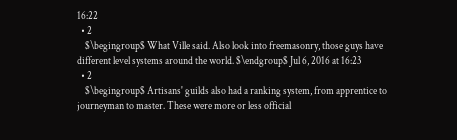16:22
  • 2
    $\begingroup$ What Ville said. Also look into freemasonry, those guys have different level systems around the world. $\endgroup$ Jul 6, 2016 at 16:23
  • 2
    $\begingroup$ Artisans' guilds also had a ranking system, from apprentice to journeyman to master. These were more or less official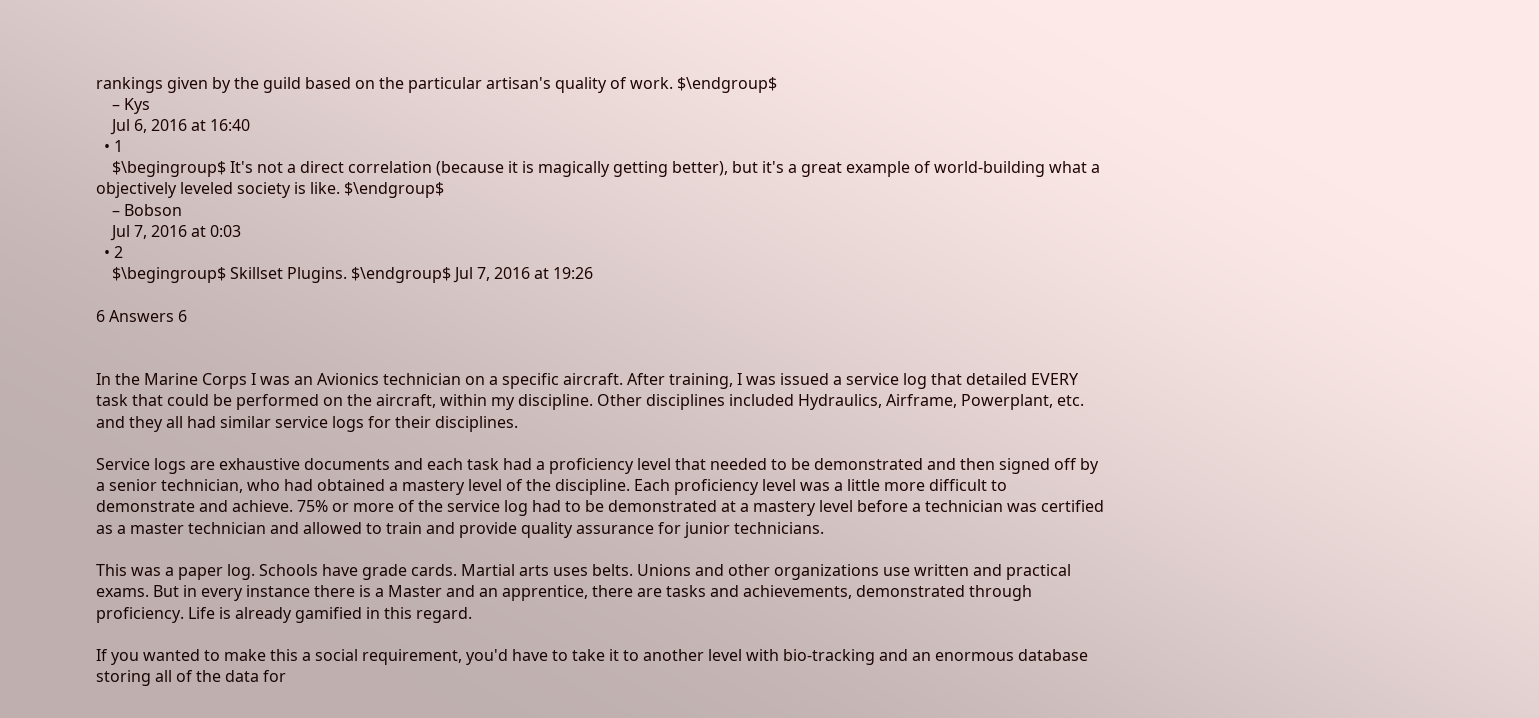rankings given by the guild based on the particular artisan's quality of work. $\endgroup$
    – Kys
    Jul 6, 2016 at 16:40
  • 1
    $\begingroup$ It's not a direct correlation (because it is magically getting better), but it's a great example of world-building what a objectively leveled society is like. $\endgroup$
    – Bobson
    Jul 7, 2016 at 0:03
  • 2
    $\begingroup$ Skillset Plugins. $\endgroup$ Jul 7, 2016 at 19:26

6 Answers 6


In the Marine Corps I was an Avionics technician on a specific aircraft. After training, I was issued a service log that detailed EVERY task that could be performed on the aircraft, within my discipline. Other disciplines included Hydraulics, Airframe, Powerplant, etc. and they all had similar service logs for their disciplines.

Service logs are exhaustive documents and each task had a proficiency level that needed to be demonstrated and then signed off by a senior technician, who had obtained a mastery level of the discipline. Each proficiency level was a little more difficult to demonstrate and achieve. 75% or more of the service log had to be demonstrated at a mastery level before a technician was certified as a master technician and allowed to train and provide quality assurance for junior technicians.

This was a paper log. Schools have grade cards. Martial arts uses belts. Unions and other organizations use written and practical exams. But in every instance there is a Master and an apprentice, there are tasks and achievements, demonstrated through proficiency. Life is already gamified in this regard.

If you wanted to make this a social requirement, you'd have to take it to another level with bio-tracking and an enormous database storing all of the data for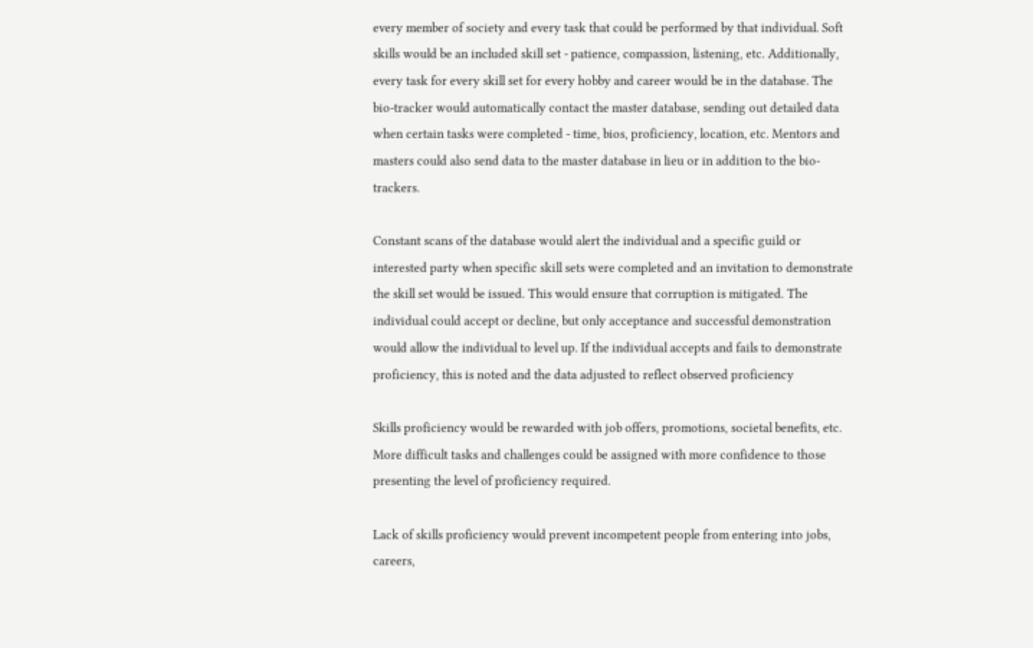every member of society and every task that could be performed by that individual. Soft skills would be an included skill set - patience, compassion, listening, etc. Additionally, every task for every skill set for every hobby and career would be in the database. The bio-tracker would automatically contact the master database, sending out detailed data when certain tasks were completed - time, bios, proficiency, location, etc. Mentors and masters could also send data to the master database in lieu or in addition to the bio-trackers.

Constant scans of the database would alert the individual and a specific guild or interested party when specific skill sets were completed and an invitation to demonstrate the skill set would be issued. This would ensure that corruption is mitigated. The individual could accept or decline, but only acceptance and successful demonstration would allow the individual to level up. If the individual accepts and fails to demonstrate proficiency, this is noted and the data adjusted to reflect observed proficiency

Skills proficiency would be rewarded with job offers, promotions, societal benefits, etc. More difficult tasks and challenges could be assigned with more confidence to those presenting the level of proficiency required.

Lack of skills proficiency would prevent incompetent people from entering into jobs, careers,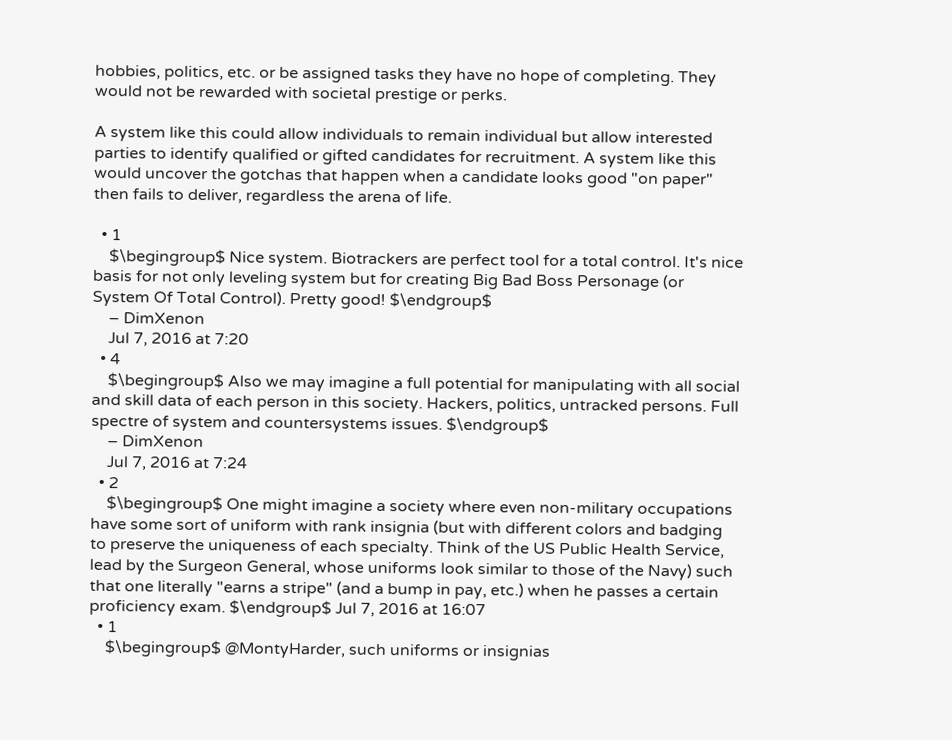hobbies, politics, etc. or be assigned tasks they have no hope of completing. They would not be rewarded with societal prestige or perks.

A system like this could allow individuals to remain individual but allow interested parties to identify qualified or gifted candidates for recruitment. A system like this would uncover the gotchas that happen when a candidate looks good "on paper" then fails to deliver, regardless the arena of life.

  • 1
    $\begingroup$ Nice system. Biotrackers are perfect tool for a total control. It's nice basis for not only leveling system but for creating Big Bad Boss Personage (or System Of Total Control). Pretty good! $\endgroup$
    – DimXenon
    Jul 7, 2016 at 7:20
  • 4
    $\begingroup$ Also we may imagine a full potential for manipulating with all social and skill data of each person in this society. Hackers, politics, untracked persons. Full spectre of system and countersystems issues. $\endgroup$
    – DimXenon
    Jul 7, 2016 at 7:24
  • 2
    $\begingroup$ One might imagine a society where even non-military occupations have some sort of uniform with rank insignia (but with different colors and badging to preserve the uniqueness of each specialty. Think of the US Public Health Service, lead by the Surgeon General, whose uniforms look similar to those of the Navy) such that one literally "earns a stripe" (and a bump in pay, etc.) when he passes a certain proficiency exam. $\endgroup$ Jul 7, 2016 at 16:07
  • 1
    $\begingroup$ @MontyHarder, such uniforms or insignias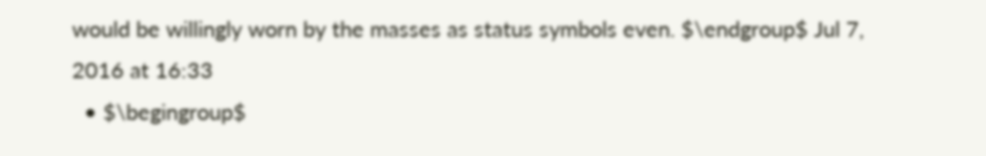would be willingly worn by the masses as status symbols even. $\endgroup$ Jul 7, 2016 at 16:33
  • $\begingroup$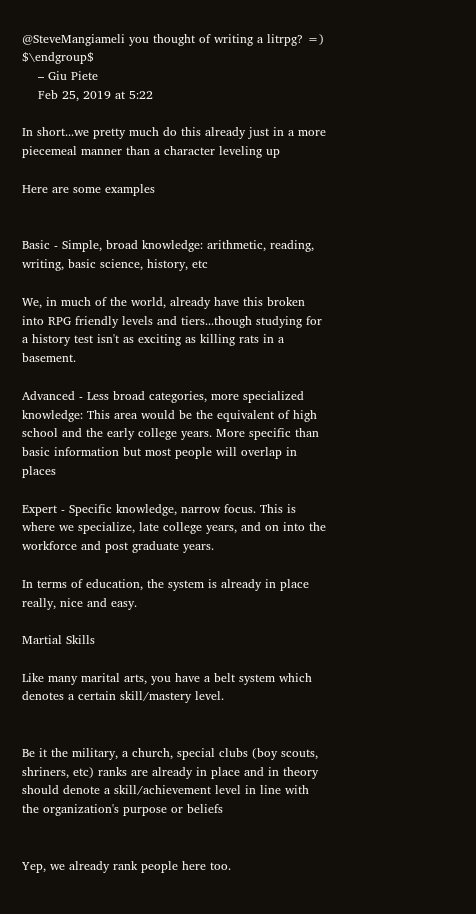@SteveMangiameli you thought of writing a litrpg? =) $\endgroup$
    – Giu Piete
    Feb 25, 2019 at 5:22

In short...we pretty much do this already just in a more piecemeal manner than a character leveling up

Here are some examples


Basic - Simple, broad knowledge: arithmetic, reading, writing, basic science, history, etc

We, in much of the world, already have this broken into RPG friendly levels and tiers...though studying for a history test isn't as exciting as killing rats in a basement.

Advanced - Less broad categories, more specialized knowledge: This area would be the equivalent of high school and the early college years. More specific than basic information but most people will overlap in places

Expert - Specific knowledge, narrow focus. This is where we specialize, late college years, and on into the workforce and post graduate years.

In terms of education, the system is already in place really, nice and easy.

Martial Skills

Like many marital arts, you have a belt system which denotes a certain skill/mastery level.


Be it the military, a church, special clubs (boy scouts, shriners, etc) ranks are already in place and in theory should denote a skill/achievement level in line with the organization's purpose or beliefs


Yep, we already rank people here too.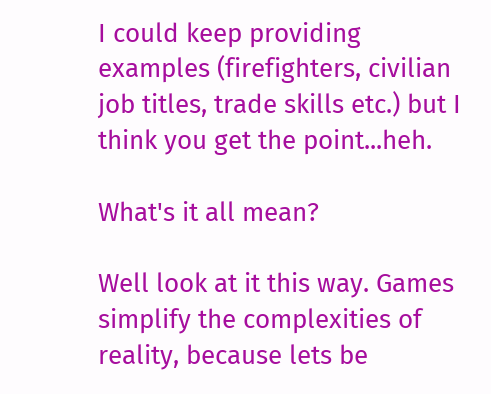I could keep providing examples (firefighters, civilian job titles, trade skills etc.) but I think you get the point...heh.

What's it all mean?

Well look at it this way. Games simplify the complexities of reality, because lets be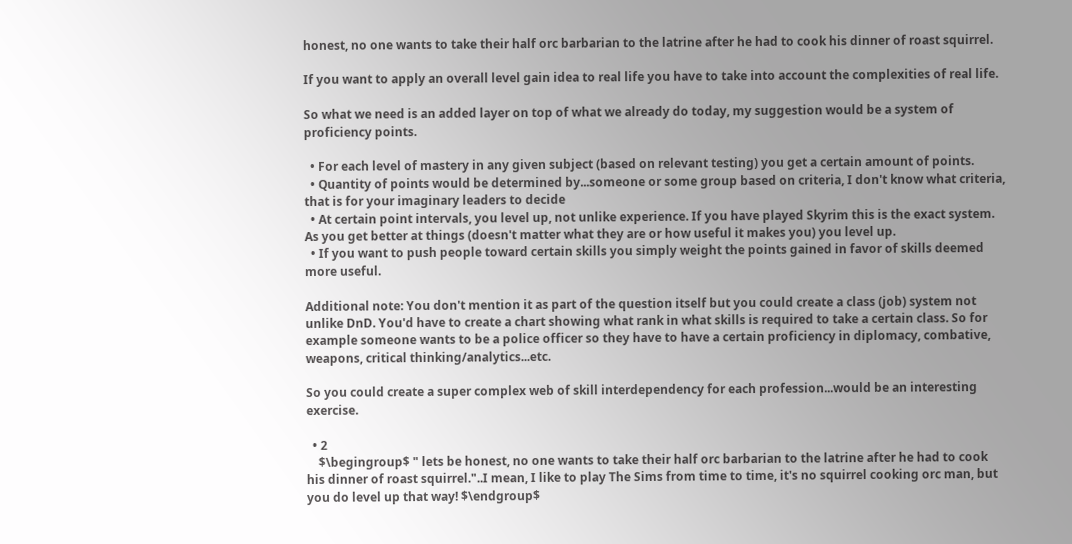honest, no one wants to take their half orc barbarian to the latrine after he had to cook his dinner of roast squirrel.

If you want to apply an overall level gain idea to real life you have to take into account the complexities of real life.

So what we need is an added layer on top of what we already do today, my suggestion would be a system of proficiency points.

  • For each level of mastery in any given subject (based on relevant testing) you get a certain amount of points.
  • Quantity of points would be determined by...someone or some group based on criteria, I don't know what criteria, that is for your imaginary leaders to decide
  • At certain point intervals, you level up, not unlike experience. If you have played Skyrim this is the exact system. As you get better at things (doesn't matter what they are or how useful it makes you) you level up.
  • If you want to push people toward certain skills you simply weight the points gained in favor of skills deemed more useful.

Additional note: You don't mention it as part of the question itself but you could create a class (job) system not unlike DnD. You'd have to create a chart showing what rank in what skills is required to take a certain class. So for example someone wants to be a police officer so they have to have a certain proficiency in diplomacy, combative, weapons, critical thinking/analytics...etc.

So you could create a super complex web of skill interdependency for each profession...would be an interesting exercise.

  • 2
    $\begingroup$ " lets be honest, no one wants to take their half orc barbarian to the latrine after he had to cook his dinner of roast squirrel."..I mean, I like to play The Sims from time to time, it's no squirrel cooking orc man, but you do level up that way! $\endgroup$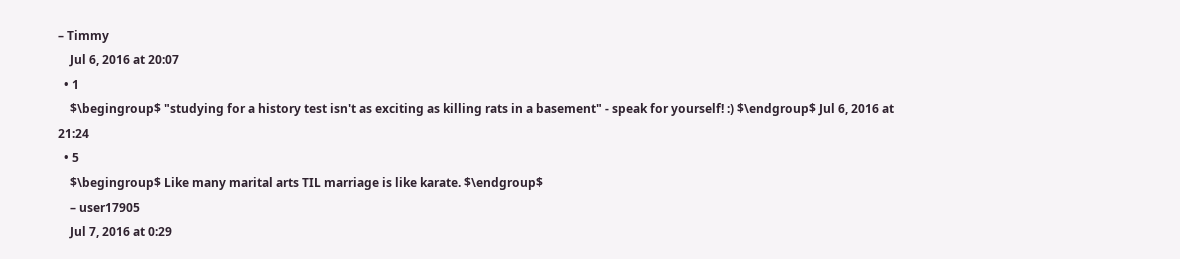– Timmy
    Jul 6, 2016 at 20:07
  • 1
    $\begingroup$ "studying for a history test isn't as exciting as killing rats in a basement" - speak for yourself! :) $\endgroup$ Jul 6, 2016 at 21:24
  • 5
    $\begingroup$ Like many marital arts TIL marriage is like karate. $\endgroup$
    – user17905
    Jul 7, 2016 at 0:29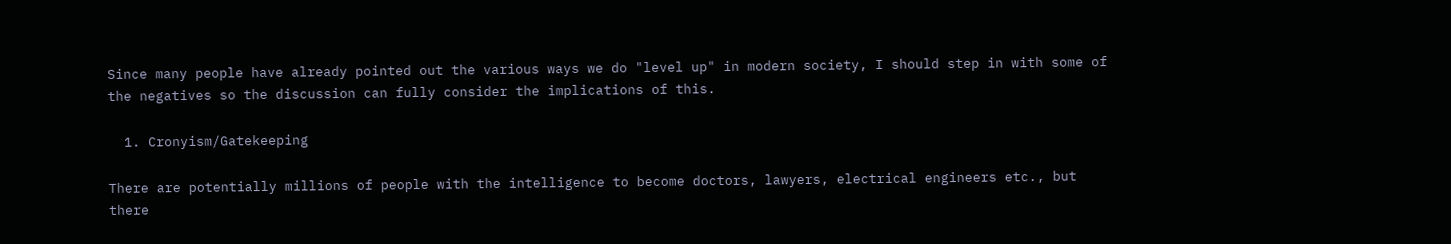Since many people have already pointed out the various ways we do "level up" in modern society, I should step in with some of the negatives so the discussion can fully consider the implications of this.

  1. Cronyism/Gatekeeping

There are potentially millions of people with the intelligence to become doctors, lawyers, electrical engineers etc., but there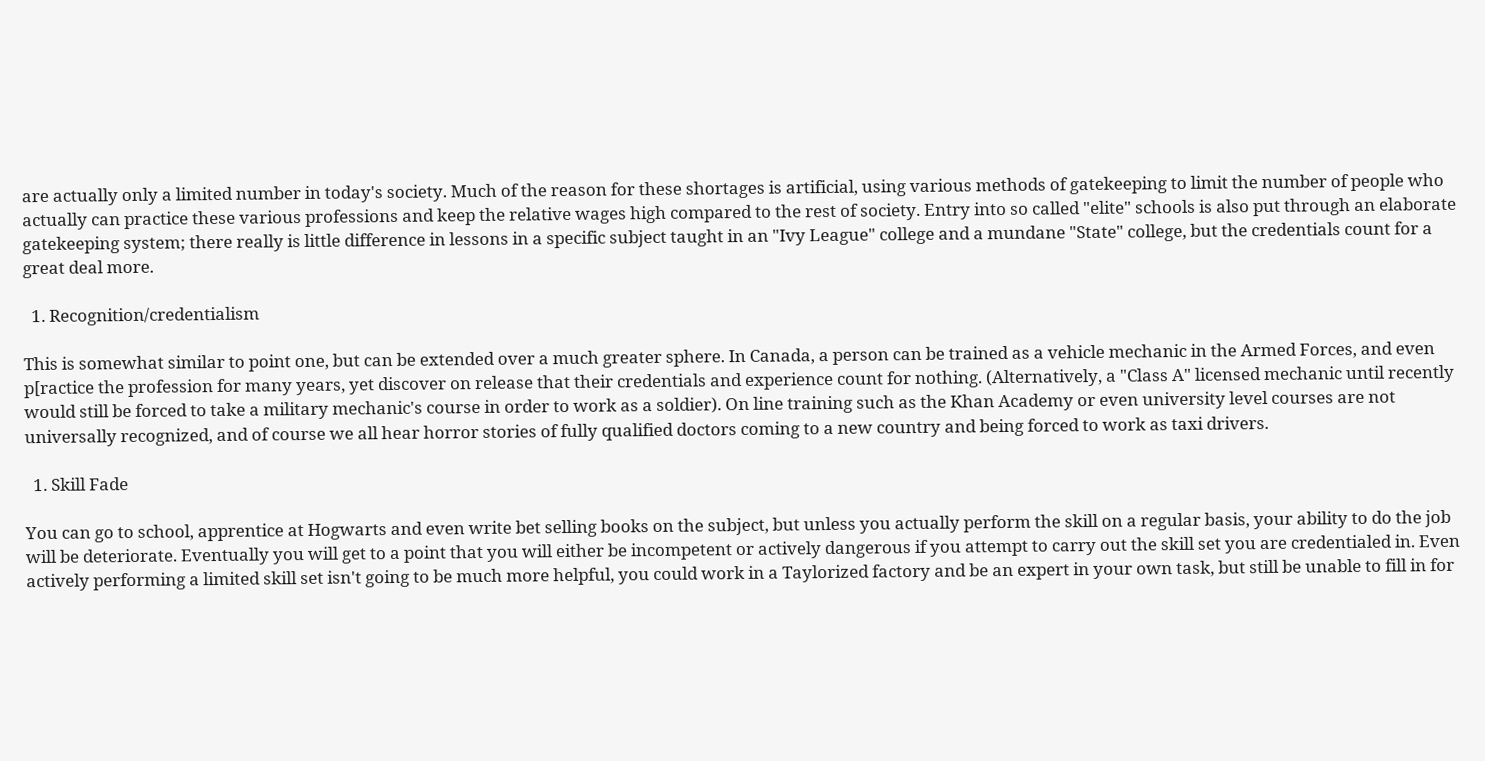are actually only a limited number in today's society. Much of the reason for these shortages is artificial, using various methods of gatekeeping to limit the number of people who actually can practice these various professions and keep the relative wages high compared to the rest of society. Entry into so called "elite" schools is also put through an elaborate gatekeeping system; there really is little difference in lessons in a specific subject taught in an "Ivy League" college and a mundane "State" college, but the credentials count for a great deal more.

  1. Recognition/credentialism

This is somewhat similar to point one, but can be extended over a much greater sphere. In Canada, a person can be trained as a vehicle mechanic in the Armed Forces, and even p[ractice the profession for many years, yet discover on release that their credentials and experience count for nothing. (Alternatively, a "Class A" licensed mechanic until recently would still be forced to take a military mechanic's course in order to work as a soldier). On line training such as the Khan Academy or even university level courses are not universally recognized, and of course we all hear horror stories of fully qualified doctors coming to a new country and being forced to work as taxi drivers.

  1. Skill Fade

You can go to school, apprentice at Hogwarts and even write bet selling books on the subject, but unless you actually perform the skill on a regular basis, your ability to do the job will be deteriorate. Eventually you will get to a point that you will either be incompetent or actively dangerous if you attempt to carry out the skill set you are credentialed in. Even actively performing a limited skill set isn't going to be much more helpful, you could work in a Taylorized factory and be an expert in your own task, but still be unable to fill in for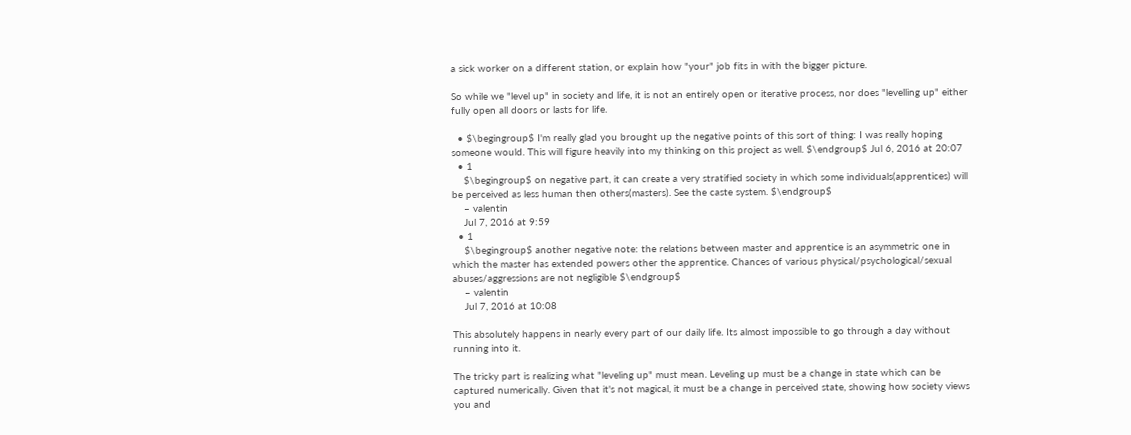a sick worker on a different station, or explain how "your" job fits in with the bigger picture.

So while we "level up" in society and life, it is not an entirely open or iterative process, nor does "levelling up" either fully open all doors or lasts for life.

  • $\begingroup$ I'm really glad you brought up the negative points of this sort of thing: I was really hoping someone would. This will figure heavily into my thinking on this project as well. $\endgroup$ Jul 6, 2016 at 20:07
  • 1
    $\begingroup$ on negative part, it can create a very stratified society in which some individuals(apprentices) will be perceived as less human then others(masters). See the caste system. $\endgroup$
    – valentin
    Jul 7, 2016 at 9:59
  • 1
    $\begingroup$ another negative note: the relations between master and apprentice is an asymmetric one in which the master has extended powers other the apprentice. Chances of various physical/psychological/sexual abuses/aggressions are not negligible $\endgroup$
    – valentin
    Jul 7, 2016 at 10:08

This absolutely happens in nearly every part of our daily life. Its almost impossible to go through a day without running into it.

The tricky part is realizing what "leveling up" must mean. Leveling up must be a change in state which can be captured numerically. Given that it's not magical, it must be a change in perceived state, showing how society views you and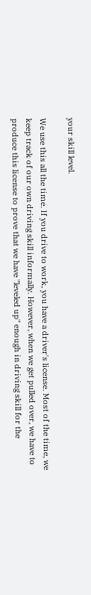your skill level.

We use this all the time. If you drive to work, you have a driver's license. Most of the time, we keep track of our own driving skill informally. However, when we get pulled over, we have to produce this license to prove that we have "leveled up" enough in driving skill for the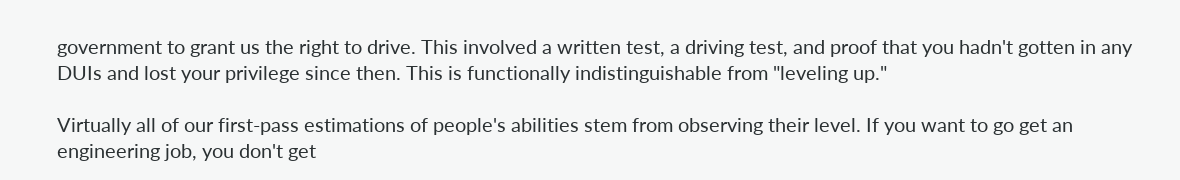government to grant us the right to drive. This involved a written test, a driving test, and proof that you hadn't gotten in any DUIs and lost your privilege since then. This is functionally indistinguishable from "leveling up."

Virtually all of our first-pass estimations of people's abilities stem from observing their level. If you want to go get an engineering job, you don't get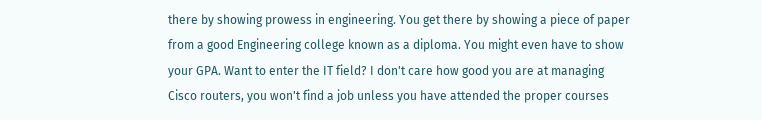there by showing prowess in engineering. You get there by showing a piece of paper from a good Engineering college known as a diploma. You might even have to show your GPA. Want to enter the IT field? I don't care how good you are at managing Cisco routers, you won't find a job unless you have attended the proper courses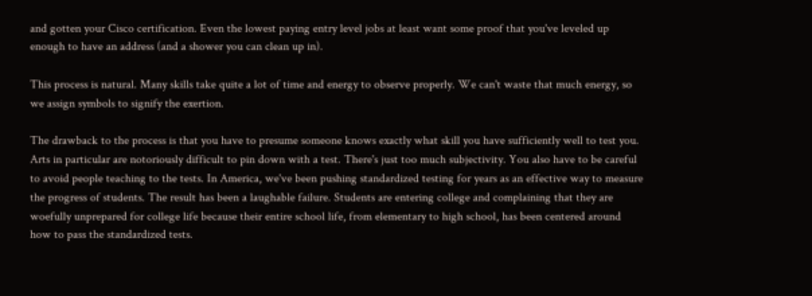and gotten your Cisco certification. Even the lowest paying entry level jobs at least want some proof that you've leveled up enough to have an address (and a shower you can clean up in).

This process is natural. Many skills take quite a lot of time and energy to observe properly. We can't waste that much energy, so we assign symbols to signify the exertion.

The drawback to the process is that you have to presume someone knows exactly what skill you have sufficiently well to test you. Arts in particular are notoriously difficult to pin down with a test. There's just too much subjectivity. You also have to be careful to avoid people teaching to the tests. In America, we've been pushing standardized testing for years as an effective way to measure the progress of students. The result has been a laughable failure. Students are entering college and complaining that they are woefully unprepared for college life because their entire school life, from elementary to high school, has been centered around how to pass the standardized tests.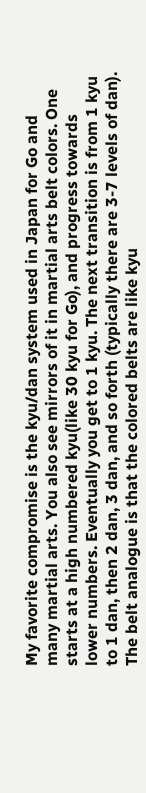My favorite compromise is the kyu/dan system used in Japan for Go and many martial arts. You also see mirrors of it in martial arts belt colors. One starts at a high numbered kyu(like 30 kyu for Go), and progress towards lower numbers. Eventually you get to 1 kyu. The next transition is from 1 kyu to 1 dan, then 2 dan, 3 dan, and so forth (typically there are 3-7 levels of dan). The belt analogue is that the colored belts are like kyu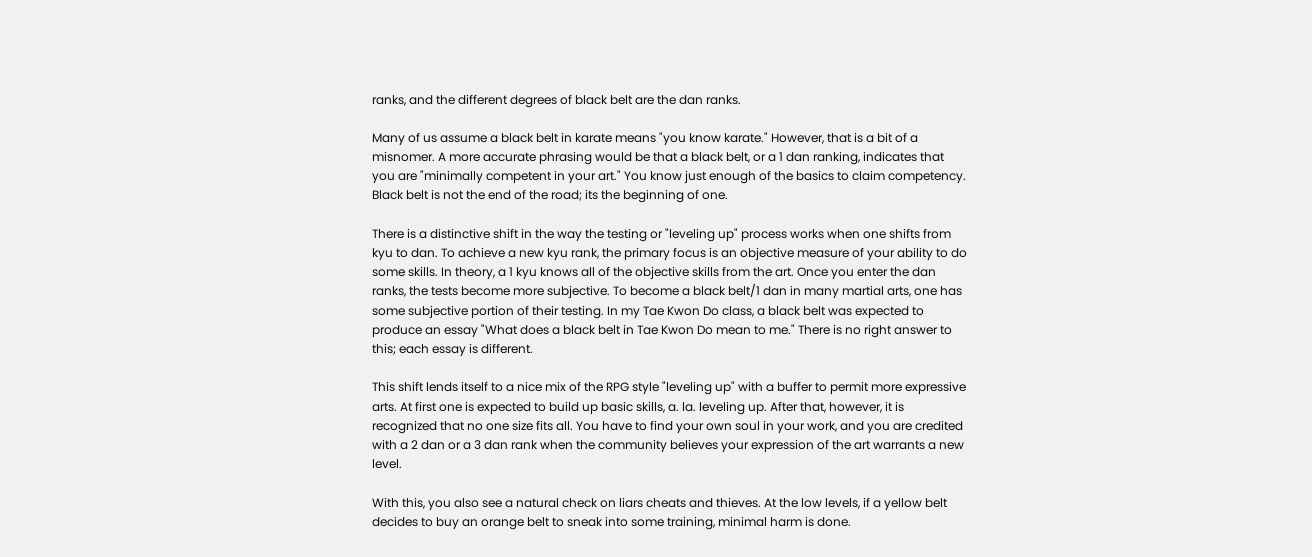ranks, and the different degrees of black belt are the dan ranks.

Many of us assume a black belt in karate means "you know karate." However, that is a bit of a misnomer. A more accurate phrasing would be that a black belt, or a 1 dan ranking, indicates that you are "minimally competent in your art." You know just enough of the basics to claim competency. Black belt is not the end of the road; its the beginning of one.

There is a distinctive shift in the way the testing or "leveling up" process works when one shifts from kyu to dan. To achieve a new kyu rank, the primary focus is an objective measure of your ability to do some skills. In theory, a 1 kyu knows all of the objective skills from the art. Once you enter the dan ranks, the tests become more subjective. To become a black belt/1 dan in many martial arts, one has some subjective portion of their testing. In my Tae Kwon Do class, a black belt was expected to produce an essay "What does a black belt in Tae Kwon Do mean to me." There is no right answer to this; each essay is different.

This shift lends itself to a nice mix of the RPG style "leveling up" with a buffer to permit more expressive arts. At first one is expected to build up basic skills, a. la. leveling up. After that, however, it is recognized that no one size fits all. You have to find your own soul in your work, and you are credited with a 2 dan or a 3 dan rank when the community believes your expression of the art warrants a new level.

With this, you also see a natural check on liars cheats and thieves. At the low levels, if a yellow belt decides to buy an orange belt to sneak into some training, minimal harm is done.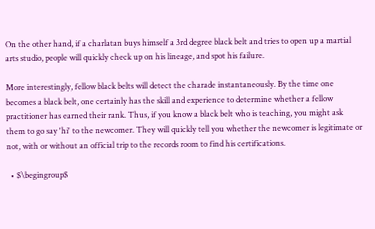On the other hand, if a charlatan buys himself a 3rd degree black belt and tries to open up a martial arts studio, people will quickly check up on his lineage, and spot his failure.

More interestingly, fellow black belts will detect the charade instantaneously. By the time one becomes a black belt, one certainly has the skill and experience to determine whether a fellow practitioner has earned their rank. Thus, if you know a black belt who is teaching, you might ask them to go say 'hi' to the newcomer. They will quickly tell you whether the newcomer is legitimate or not, with or without an official trip to the records room to find his certifications.

  • $\begingroup$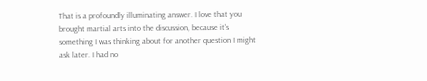That is a profoundly illuminating answer. I love that you brought martial arts into the discussion, because it's something I was thinking about for another question I might ask later. I had no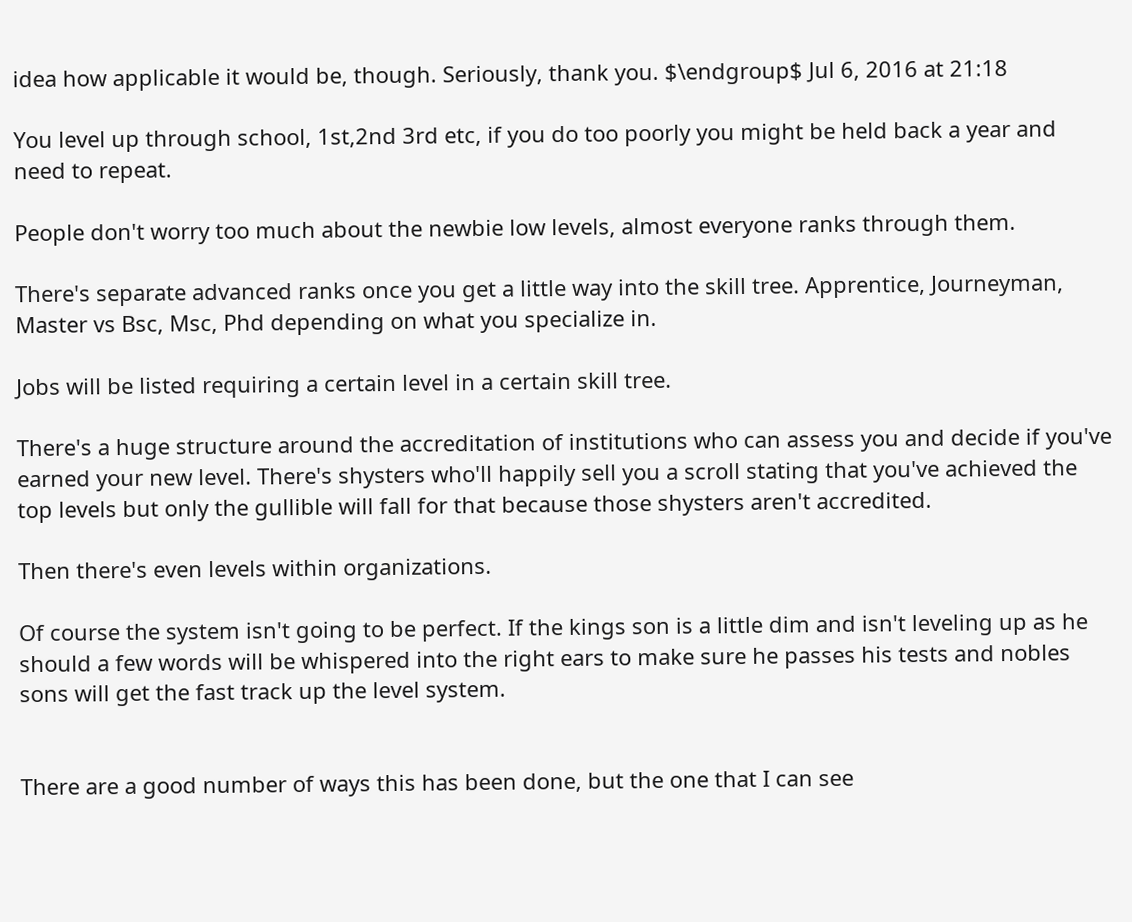idea how applicable it would be, though. Seriously, thank you. $\endgroup$ Jul 6, 2016 at 21:18

You level up through school, 1st,2nd 3rd etc, if you do too poorly you might be held back a year and need to repeat.

People don't worry too much about the newbie low levels, almost everyone ranks through them.

There's separate advanced ranks once you get a little way into the skill tree. Apprentice, Journeyman, Master vs Bsc, Msc, Phd depending on what you specialize in.

Jobs will be listed requiring a certain level in a certain skill tree.

There's a huge structure around the accreditation of institutions who can assess you and decide if you've earned your new level. There's shysters who'll happily sell you a scroll stating that you've achieved the top levels but only the gullible will fall for that because those shysters aren't accredited.

Then there's even levels within organizations.

Of course the system isn't going to be perfect. If the kings son is a little dim and isn't leveling up as he should a few words will be whispered into the right ears to make sure he passes his tests and nobles sons will get the fast track up the level system.


There are a good number of ways this has been done, but the one that I can see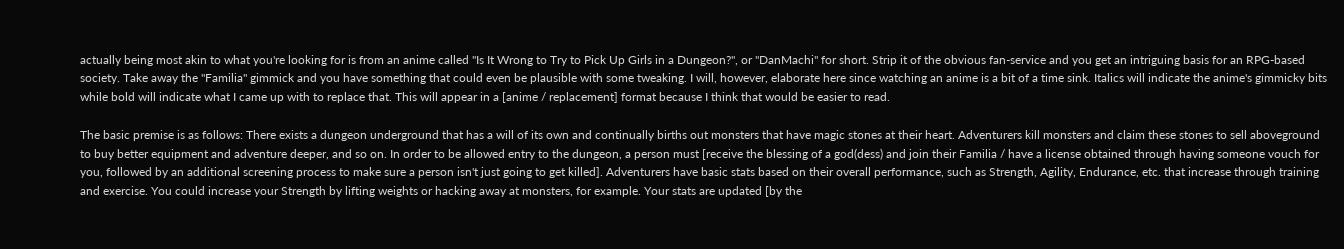actually being most akin to what you're looking for is from an anime called "Is It Wrong to Try to Pick Up Girls in a Dungeon?", or "DanMachi" for short. Strip it of the obvious fan-service and you get an intriguing basis for an RPG-based society. Take away the "Familia" gimmick and you have something that could even be plausible with some tweaking. I will, however, elaborate here since watching an anime is a bit of a time sink. Italics will indicate the anime's gimmicky bits while bold will indicate what I came up with to replace that. This will appear in a [anime / replacement] format because I think that would be easier to read.

The basic premise is as follows: There exists a dungeon underground that has a will of its own and continually births out monsters that have magic stones at their heart. Adventurers kill monsters and claim these stones to sell aboveground to buy better equipment and adventure deeper, and so on. In order to be allowed entry to the dungeon, a person must [receive the blessing of a god(dess) and join their Familia / have a license obtained through having someone vouch for you, followed by an additional screening process to make sure a person isn't just going to get killed]. Adventurers have basic stats based on their overall performance, such as Strength, Agility, Endurance, etc. that increase through training and exercise. You could increase your Strength by lifting weights or hacking away at monsters, for example. Your stats are updated [by the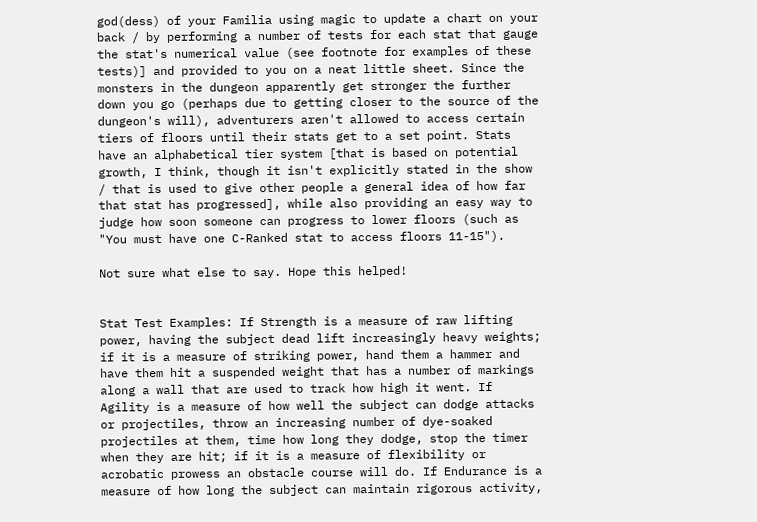god(dess) of your Familia using magic to update a chart on your back / by performing a number of tests for each stat that gauge the stat's numerical value (see footnote for examples of these tests)] and provided to you on a neat little sheet. Since the monsters in the dungeon apparently get stronger the further down you go (perhaps due to getting closer to the source of the dungeon's will), adventurers aren't allowed to access certain tiers of floors until their stats get to a set point. Stats have an alphabetical tier system [that is based on potential growth, I think, though it isn't explicitly stated in the show / that is used to give other people a general idea of how far that stat has progressed], while also providing an easy way to judge how soon someone can progress to lower floors (such as "You must have one C-Ranked stat to access floors 11-15").

Not sure what else to say. Hope this helped!


Stat Test Examples: If Strength is a measure of raw lifting power, having the subject dead lift increasingly heavy weights; if it is a measure of striking power, hand them a hammer and have them hit a suspended weight that has a number of markings along a wall that are used to track how high it went. If Agility is a measure of how well the subject can dodge attacks or projectiles, throw an increasing number of dye-soaked projectiles at them, time how long they dodge, stop the timer when they are hit; if it is a measure of flexibility or acrobatic prowess an obstacle course will do. If Endurance is a measure of how long the subject can maintain rigorous activity,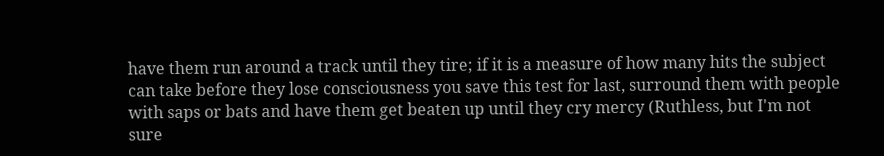have them run around a track until they tire; if it is a measure of how many hits the subject can take before they lose consciousness you save this test for last, surround them with people with saps or bats and have them get beaten up until they cry mercy (Ruthless, but I'm not sure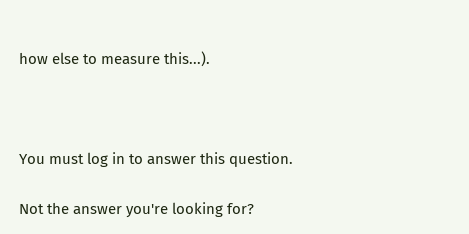how else to measure this...).



You must log in to answer this question.

Not the answer you're looking for?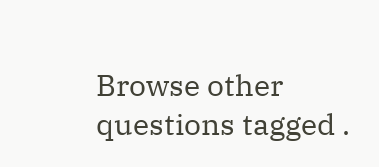Browse other questions tagged .